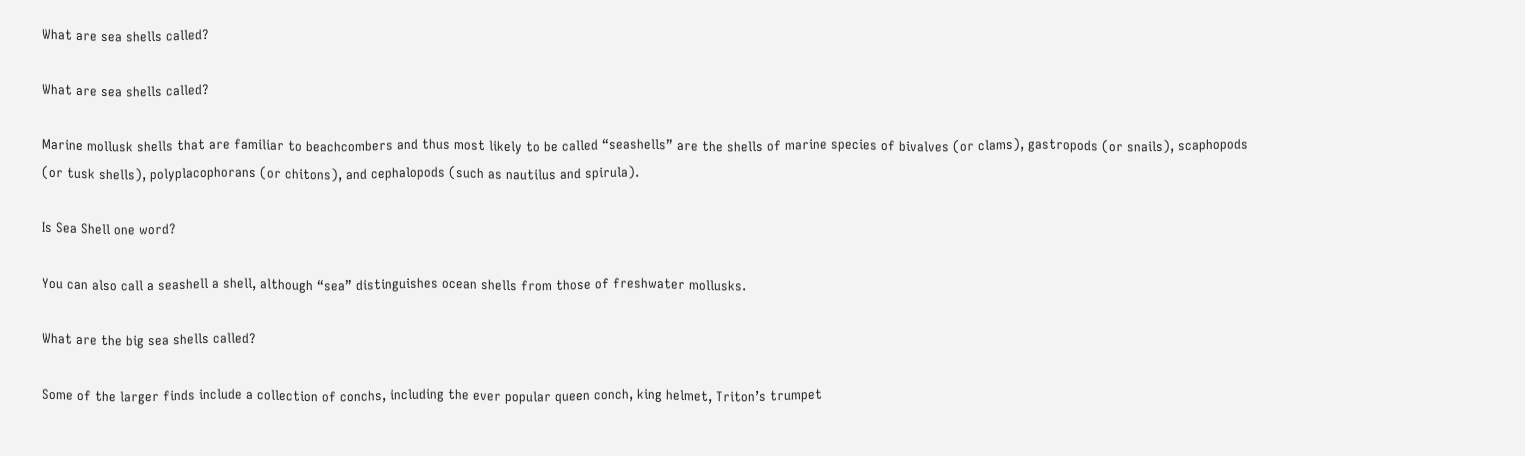What are sea shells called?

What are sea shells called?

Marine mollusk shells that are familiar to beachcombers and thus most likely to be called “seashells” are the shells of marine species of bivalves (or clams), gastropods (or snails), scaphopods (or tusk shells), polyplacophorans (or chitons), and cephalopods (such as nautilus and spirula).

Is Sea Shell one word?

You can also call a seashell a shell, although “sea” distinguishes ocean shells from those of freshwater mollusks.

What are the big sea shells called?

Some of the larger finds include a collection of conchs, including the ever popular queen conch, king helmet, Triton’s trumpet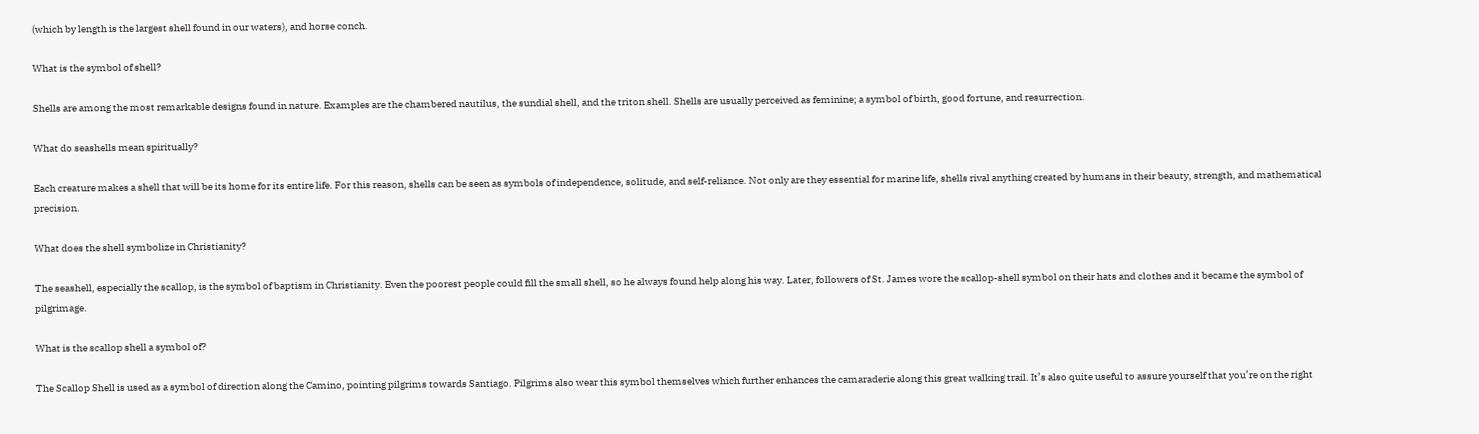(which by length is the largest shell found in our waters), and horse conch.

What is the symbol of shell?

Shells are among the most remarkable designs found in nature. Examples are the chambered nautilus, the sundial shell, and the triton shell. Shells are usually perceived as feminine; a symbol of birth, good fortune, and resurrection.

What do seashells mean spiritually?

Each creature makes a shell that will be its home for its entire life. For this reason, shells can be seen as symbols of independence, solitude, and self-reliance. Not only are they essential for marine life, shells rival anything created by humans in their beauty, strength, and mathematical precision.

What does the shell symbolize in Christianity?

The seashell, especially the scallop, is the symbol of baptism in Christianity. Even the poorest people could fill the small shell, so he always found help along his way. Later, followers of St. James wore the scallop-shell symbol on their hats and clothes and it became the symbol of pilgrimage.

What is the scallop shell a symbol of?

The Scallop Shell is used as a symbol of direction along the Camino, pointing pilgrims towards Santiago. Pilgrims also wear this symbol themselves which further enhances the camaraderie along this great walking trail. It’s also quite useful to assure yourself that you’re on the right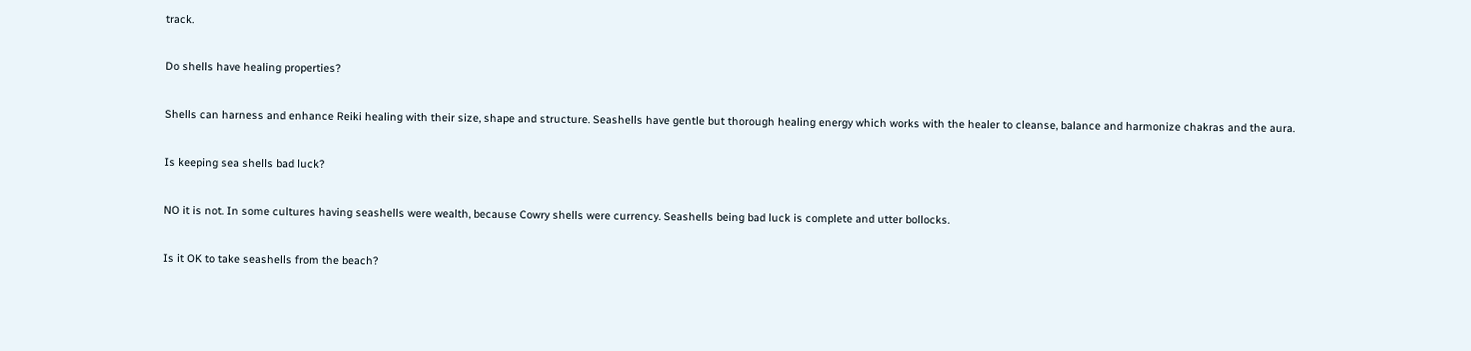track.

Do shells have healing properties?

Shells can harness and enhance Reiki healing with their size, shape and structure. Seashells have gentle but thorough healing energy which works with the healer to cleanse, balance and harmonize chakras and the aura.

Is keeping sea shells bad luck?

NO it is not. In some cultures having seashells were wealth, because Cowry shells were currency. Seashells being bad luck is complete and utter bollocks.

Is it OK to take seashells from the beach?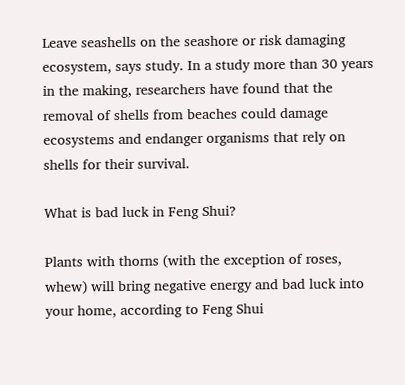Leave seashells on the seashore or risk damaging ecosystem, says study. In a study more than 30 years in the making, researchers have found that the removal of shells from beaches could damage ecosystems and endanger organisms that rely on shells for their survival.

What is bad luck in Feng Shui?

Plants with thorns (with the exception of roses, whew) will bring negative energy and bad luck into your home, according to Feng Shui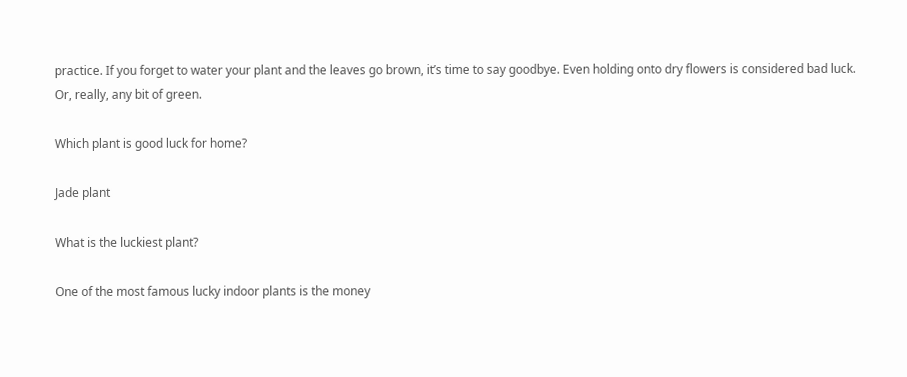practice. If you forget to water your plant and the leaves go brown, it’s time to say goodbye. Even holding onto dry flowers is considered bad luck. Or, really, any bit of green.

Which plant is good luck for home?

Jade plant

What is the luckiest plant?

One of the most famous lucky indoor plants is the money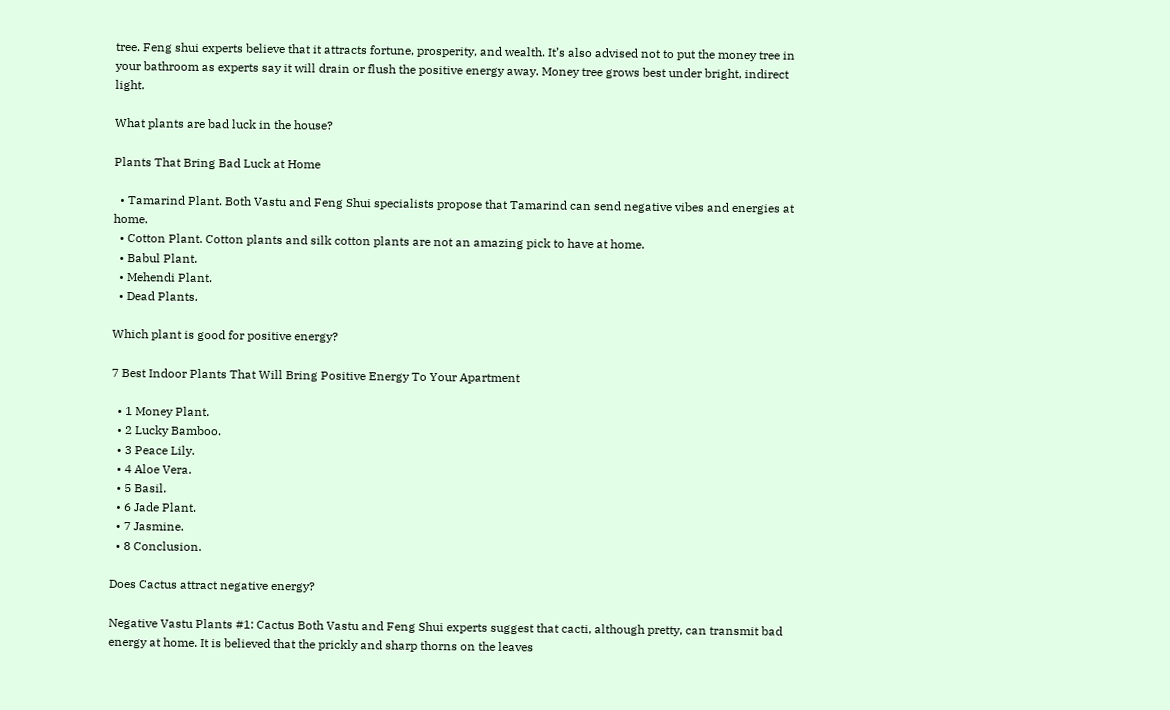tree. Feng shui experts believe that it attracts fortune, prosperity, and wealth. It’s also advised not to put the money tree in your bathroom as experts say it will drain or flush the positive energy away. Money tree grows best under bright, indirect light.

What plants are bad luck in the house?

Plants That Bring Bad Luck at Home

  • Tamarind Plant. Both Vastu and Feng Shui specialists propose that Tamarind can send negative vibes and energies at home.
  • Cotton Plant. Cotton plants and silk cotton plants are not an amazing pick to have at home.
  • Babul Plant.
  • Mehendi Plant.
  • Dead Plants.

Which plant is good for positive energy?

7 Best Indoor Plants That Will Bring Positive Energy To Your Apartment

  • 1 Money Plant.
  • 2 Lucky Bamboo.
  • 3 Peace Lily.
  • 4 Aloe Vera.
  • 5 Basil.
  • 6 Jade Plant.
  • 7 Jasmine.
  • 8 Conclusion.

Does Cactus attract negative energy?

Negative Vastu Plants #1: Cactus Both Vastu and Feng Shui experts suggest that cacti, although pretty, can transmit bad energy at home. It is believed that the prickly and sharp thorns on the leaves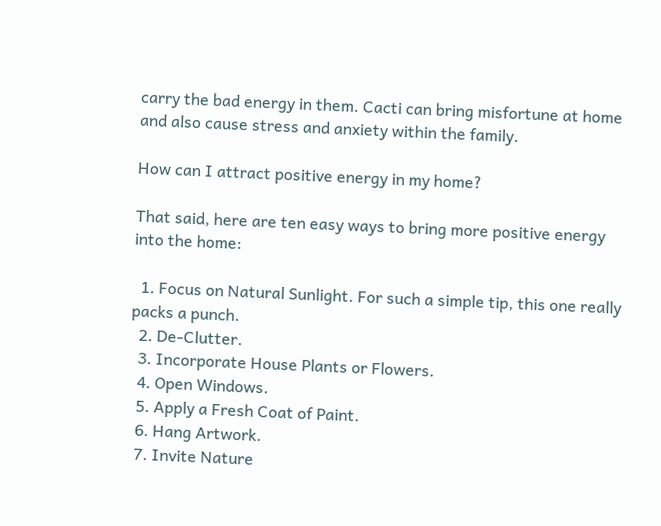carry the bad energy in them. Cacti can bring misfortune at home and also cause stress and anxiety within the family.

How can I attract positive energy in my home?

That said, here are ten easy ways to bring more positive energy into the home:

  1. Focus on Natural Sunlight. For such a simple tip, this one really packs a punch.
  2. De-Clutter.
  3. Incorporate House Plants or Flowers.
  4. Open Windows.
  5. Apply a Fresh Coat of Paint.
  6. Hang Artwork.
  7. Invite Nature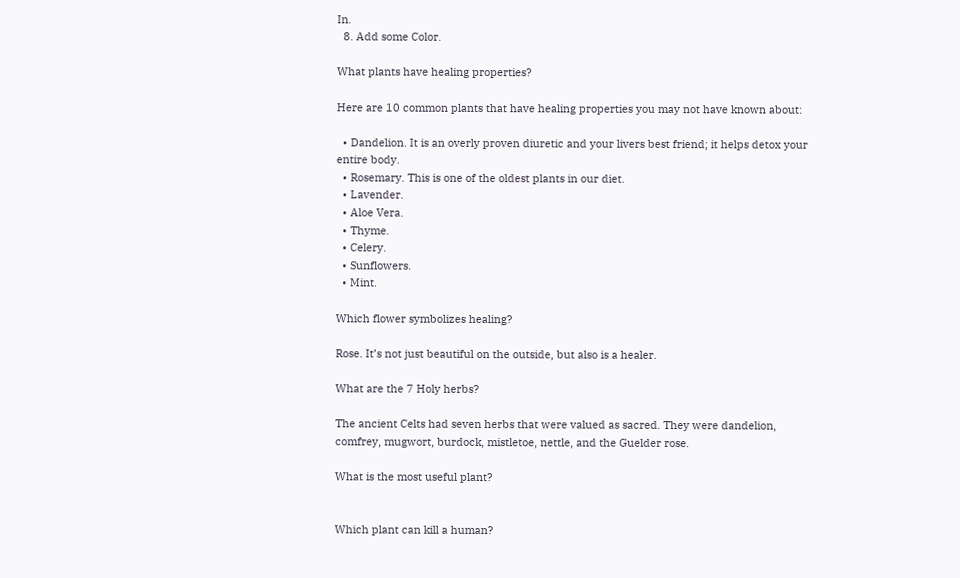In.
  8. Add some Color.

What plants have healing properties?

Here are 10 common plants that have healing properties you may not have known about:

  • Dandelion. It is an overly proven diuretic and your livers best friend; it helps detox your entire body.
  • Rosemary. This is one of the oldest plants in our diet.
  • Lavender.
  • Aloe Vera.
  • Thyme.
  • Celery.
  • Sunflowers.
  • Mint.

Which flower symbolizes healing?

Rose. It’s not just beautiful on the outside, but also is a healer.

What are the 7 Holy herbs?

The ancient Celts had seven herbs that were valued as sacred. They were dandelion, comfrey, mugwort, burdock, mistletoe, nettle, and the Guelder rose.

What is the most useful plant?


Which plant can kill a human?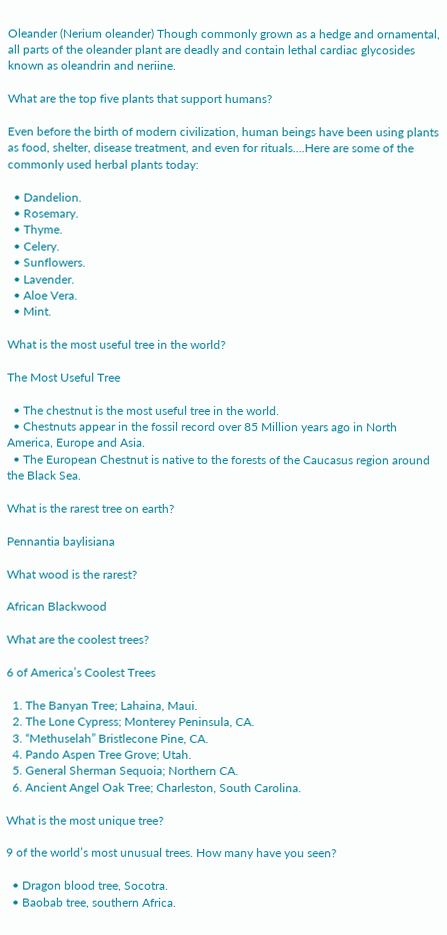Oleander (Nerium oleander) Though commonly grown as a hedge and ornamental, all parts of the oleander plant are deadly and contain lethal cardiac glycosides known as oleandrin and neriine.

What are the top five plants that support humans?

Even before the birth of modern civilization, human beings have been using plants as food, shelter, disease treatment, and even for rituals….Here are some of the commonly used herbal plants today:

  • Dandelion.
  • Rosemary.
  • Thyme.
  • Celery.
  • Sunflowers.
  • Lavender.
  • Aloe Vera.
  • Mint.

What is the most useful tree in the world?

The Most Useful Tree

  • The chestnut is the most useful tree in the world.
  • Chestnuts appear in the fossil record over 85 Million years ago in North America, Europe and Asia.
  • The European Chestnut is native to the forests of the Caucasus region around the Black Sea.

What is the rarest tree on earth?

Pennantia baylisiana

What wood is the rarest?

African Blackwood

What are the coolest trees?

6 of America’s Coolest Trees

  1. The Banyan Tree; Lahaina, Maui.
  2. The Lone Cypress; Monterey Peninsula, CA.
  3. “Methuselah” Bristlecone Pine, CA.
  4. Pando Aspen Tree Grove; Utah.
  5. General Sherman Sequoia; Northern CA.
  6. Ancient Angel Oak Tree; Charleston, South Carolina.

What is the most unique tree?

9 of the world’s most unusual trees. How many have you seen?

  • Dragon blood tree, Socotra.
  • Baobab tree, southern Africa.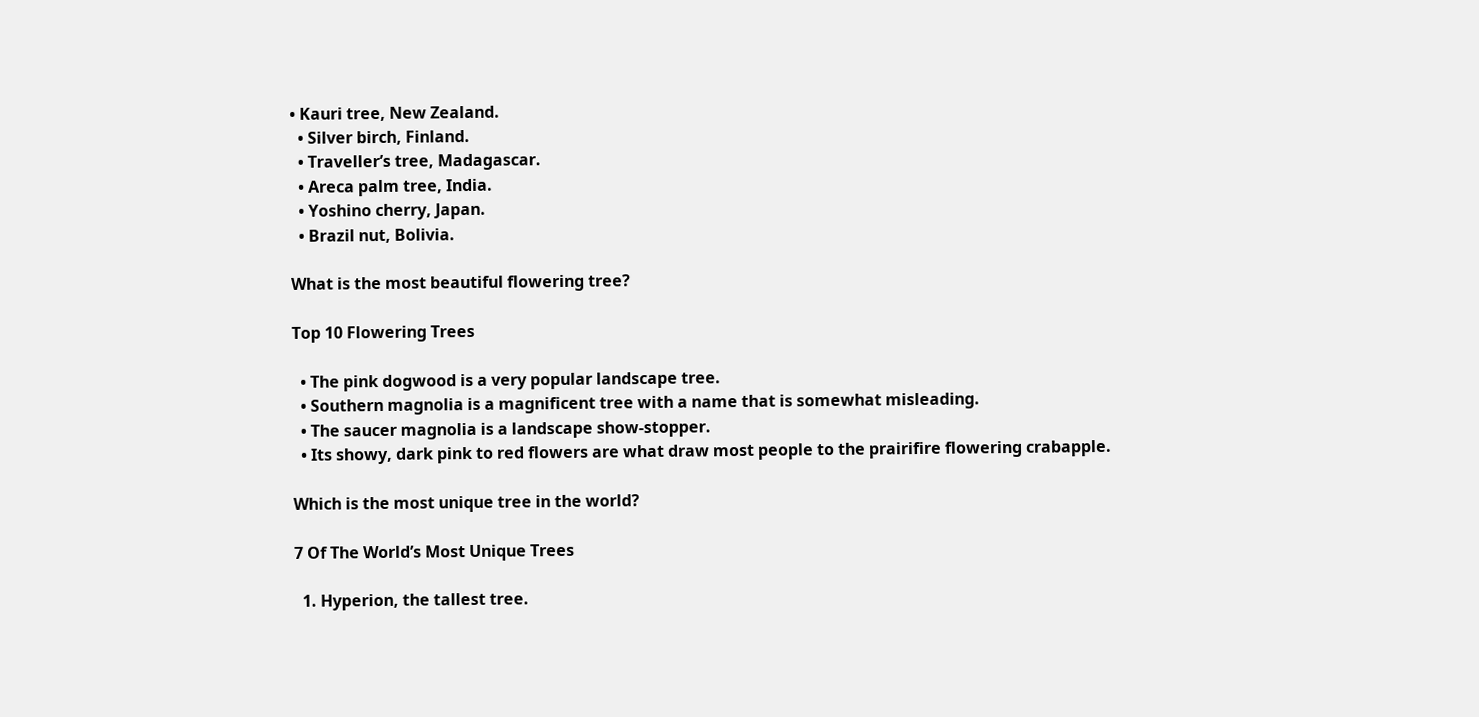• Kauri tree, New Zealand.
  • Silver birch, Finland.
  • Traveller’s tree, Madagascar.
  • Areca palm tree, India.
  • Yoshino cherry, Japan.
  • Brazil nut, Bolivia.

What is the most beautiful flowering tree?

Top 10 Flowering Trees

  • The pink dogwood is a very popular landscape tree.
  • Southern magnolia is a magnificent tree with a name that is somewhat misleading.
  • The saucer magnolia is a landscape show-stopper.
  • Its showy, dark pink to red flowers are what draw most people to the prairifire flowering crabapple.

Which is the most unique tree in the world?

7 Of The World’s Most Unique Trees

  1. Hyperion, the tallest tree.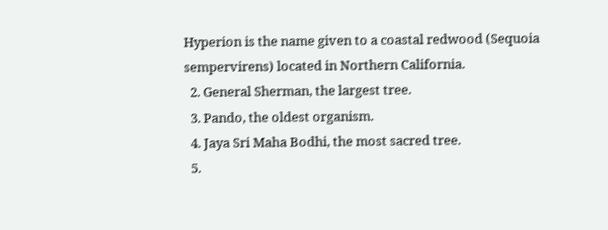Hyperion is the name given to a coastal redwood (Sequoia sempervirens) located in Northern California.
  2. General Sherman, the largest tree.
  3. Pando, the oldest organism.
  4. Jaya Sri Maha Bodhi, the most sacred tree.
  5.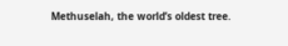Methuselah, the world’s oldest tree.